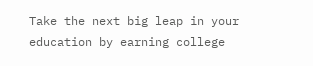Take the next big leap in your education by earning college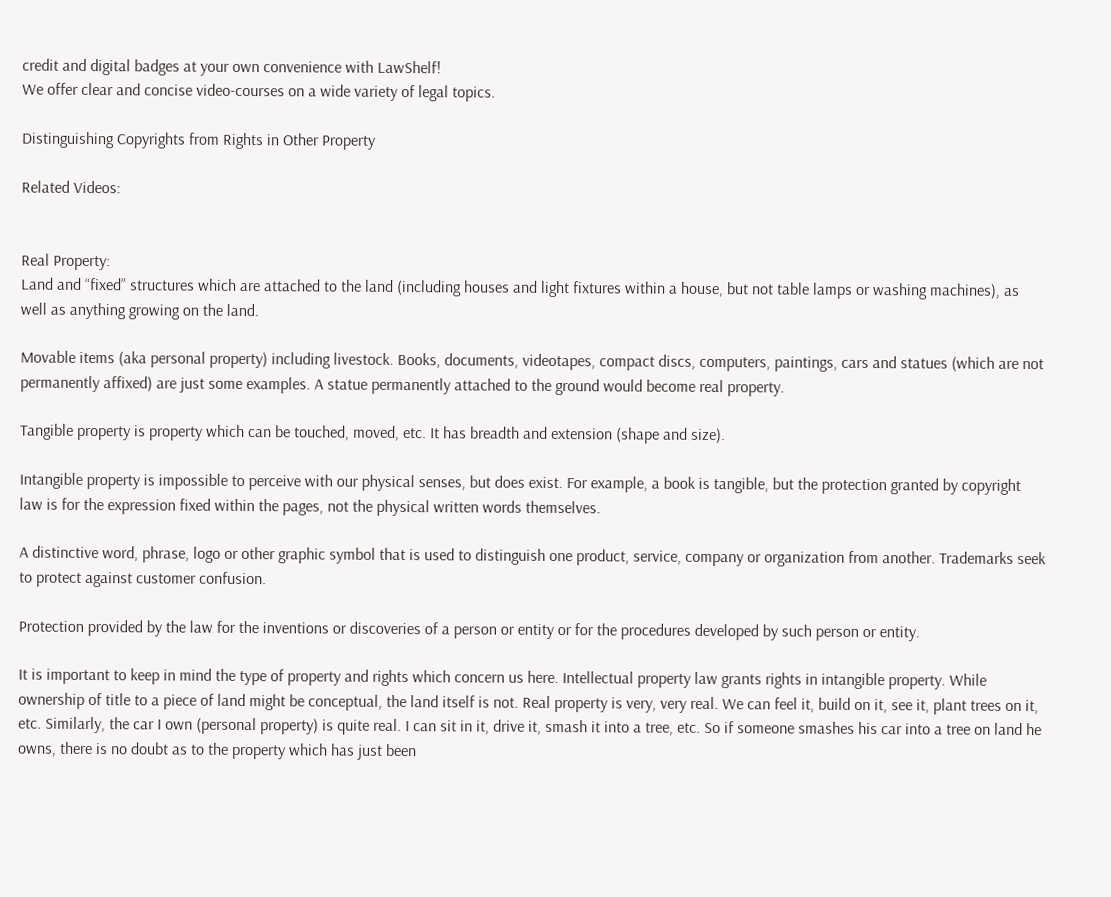credit and digital badges at your own convenience with LawShelf!
We offer clear and concise video-courses on a wide variety of legal topics.

Distinguishing Copyrights from Rights in Other Property

Related Videos:


Real Property:
Land and “fixed” structures which are attached to the land (including houses and light fixtures within a house, but not table lamps or washing machines), as well as anything growing on the land.

Movable items (aka personal property) including livestock. Books, documents, videotapes, compact discs, computers, paintings, cars and statues (which are not permanently affixed) are just some examples. A statue permanently attached to the ground would become real property.

Tangible property is property which can be touched, moved, etc. It has breadth and extension (shape and size).

Intangible property is impossible to perceive with our physical senses, but does exist. For example, a book is tangible, but the protection granted by copyright law is for the expression fixed within the pages, not the physical written words themselves.

A distinctive word, phrase, logo or other graphic symbol that is used to distinguish one product, service, company or organization from another. Trademarks seek to protect against customer confusion.

Protection provided by the law for the inventions or discoveries of a person or entity or for the procedures developed by such person or entity.

It is important to keep in mind the type of property and rights which concern us here. Intellectual property law grants rights in intangible property. While ownership of title to a piece of land might be conceptual, the land itself is not. Real property is very, very real. We can feel it, build on it, see it, plant trees on it, etc. Similarly, the car I own (personal property) is quite real. I can sit in it, drive it, smash it into a tree, etc. So if someone smashes his car into a tree on land he owns, there is no doubt as to the property which has just been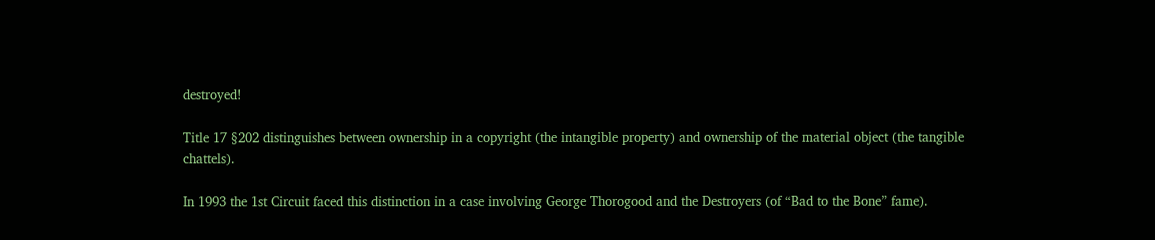destroyed!

Title 17 §202 distinguishes between ownership in a copyright (the intangible property) and ownership of the material object (the tangible chattels).

In 1993 the 1st Circuit faced this distinction in a case involving George Thorogood and the Destroyers (of “Bad to the Bone” fame).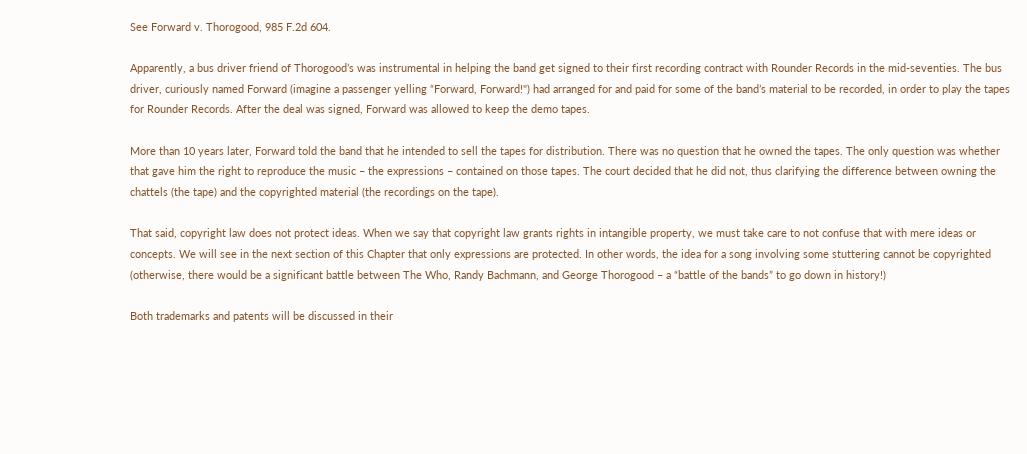See Forward v. Thorogood, 985 F.2d 604.

Apparently, a bus driver friend of Thorogood’s was instrumental in helping the band get signed to their first recording contract with Rounder Records in the mid-seventies. The bus driver, curiously named Forward (imagine a passenger yelling “Forward, Forward!") had arranged for and paid for some of the band’s material to be recorded, in order to play the tapes for Rounder Records. After the deal was signed, Forward was allowed to keep the demo tapes.

More than 10 years later, Forward told the band that he intended to sell the tapes for distribution. There was no question that he owned the tapes. The only question was whether that gave him the right to reproduce the music – the expressions – contained on those tapes. The court decided that he did not, thus clarifying the difference between owning the chattels (the tape) and the copyrighted material (the recordings on the tape).

That said, copyright law does not protect ideas. When we say that copyright law grants rights in intangible property, we must take care to not confuse that with mere ideas or concepts. We will see in the next section of this Chapter that only expressions are protected. In other words, the idea for a song involving some stuttering cannot be copyrighted (otherwise, there would be a significant battle between The Who, Randy Bachmann, and George Thorogood – a “battle of the bands” to go down in history!)

Both trademarks and patents will be discussed in their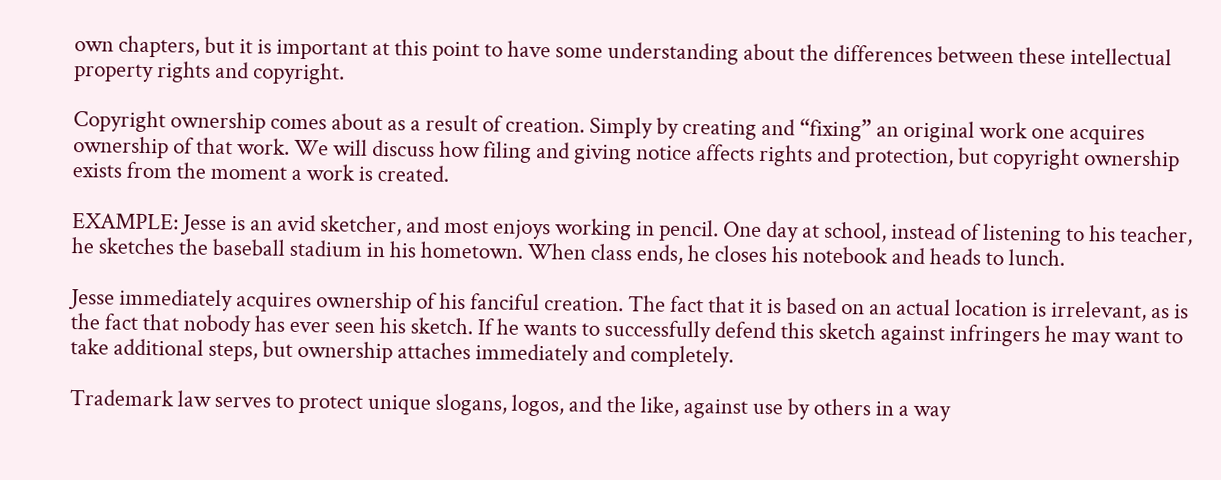own chapters, but it is important at this point to have some understanding about the differences between these intellectual property rights and copyright.

Copyright ownership comes about as a result of creation. Simply by creating and “fixing” an original work one acquires ownership of that work. We will discuss how filing and giving notice affects rights and protection, but copyright ownership exists from the moment a work is created.

EXAMPLE: Jesse is an avid sketcher, and most enjoys working in pencil. One day at school, instead of listening to his teacher, he sketches the baseball stadium in his hometown. When class ends, he closes his notebook and heads to lunch.

Jesse immediately acquires ownership of his fanciful creation. The fact that it is based on an actual location is irrelevant, as is the fact that nobody has ever seen his sketch. If he wants to successfully defend this sketch against infringers he may want to take additional steps, but ownership attaches immediately and completely.

Trademark law serves to protect unique slogans, logos, and the like, against use by others in a way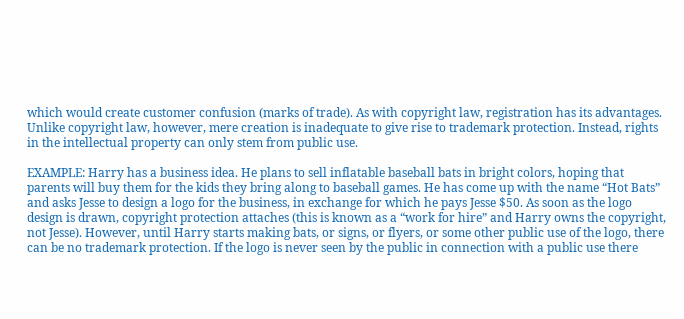which would create customer confusion (marks of trade). As with copyright law, registration has its advantages. Unlike copyright law, however, mere creation is inadequate to give rise to trademark protection. Instead, rights in the intellectual property can only stem from public use.

EXAMPLE: Harry has a business idea. He plans to sell inflatable baseball bats in bright colors, hoping that parents will buy them for the kids they bring along to baseball games. He has come up with the name “Hot Bats” and asks Jesse to design a logo for the business, in exchange for which he pays Jesse $50. As soon as the logo design is drawn, copyright protection attaches (this is known as a “work for hire” and Harry owns the copyright, not Jesse). However, until Harry starts making bats, or signs, or flyers, or some other public use of the logo, there can be no trademark protection. If the logo is never seen by the public in connection with a public use there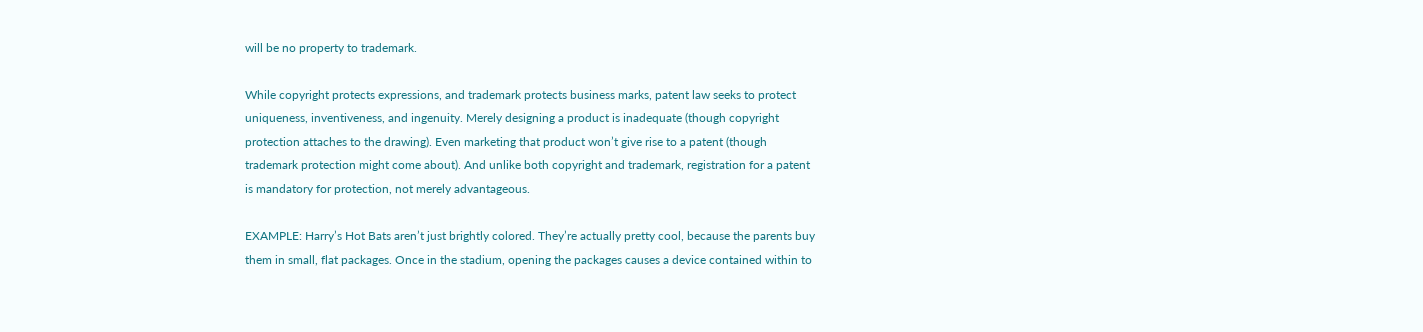will be no property to trademark.

While copyright protects expressions, and trademark protects business marks, patent law seeks to protect uniqueness, inventiveness, and ingenuity. Merely designing a product is inadequate (though copyright protection attaches to the drawing). Even marketing that product won’t give rise to a patent (though trademark protection might come about). And unlike both copyright and trademark, registration for a patent is mandatory for protection, not merely advantageous.

EXAMPLE: Harry’s Hot Bats aren’t just brightly colored. They’re actually pretty cool, because the parents buy them in small, flat packages. Once in the stadium, opening the packages causes a device contained within to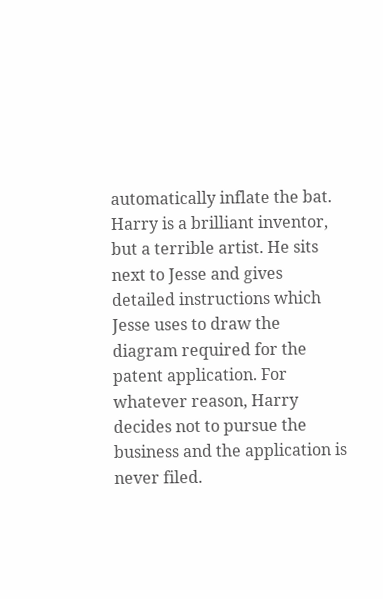automatically inflate the bat. Harry is a brilliant inventor, but a terrible artist. He sits next to Jesse and gives detailed instructions which Jesse uses to draw the diagram required for the patent application. For whatever reason, Harry decides not to pursue the business and the application is never filed.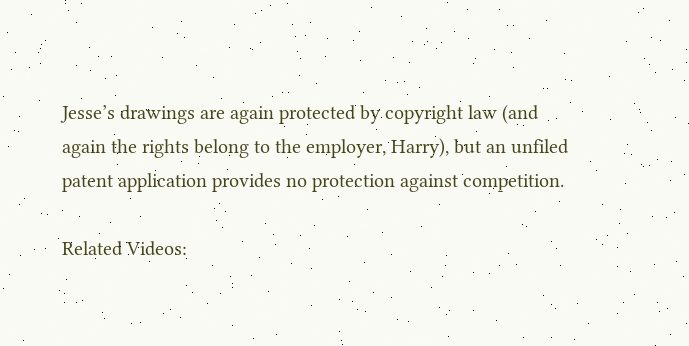Jesse’s drawings are again protected by copyright law (and again the rights belong to the employer, Harry), but an unfiled patent application provides no protection against competition.

Related Videos: